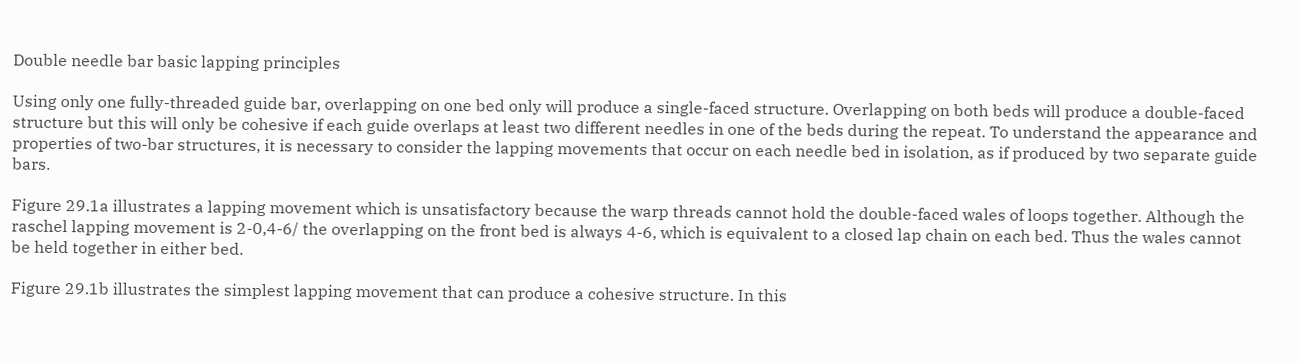Double needle bar basic lapping principles

Using only one fully-threaded guide bar, overlapping on one bed only will produce a single-faced structure. Overlapping on both beds will produce a double-faced structure but this will only be cohesive if each guide overlaps at least two different needles in one of the beds during the repeat. To understand the appearance and properties of two-bar structures, it is necessary to consider the lapping movements that occur on each needle bed in isolation, as if produced by two separate guide bars.

Figure 29.1a illustrates a lapping movement which is unsatisfactory because the warp threads cannot hold the double-faced wales of loops together. Although the raschel lapping movement is 2-0,4-6/ the overlapping on the front bed is always 4-6, which is equivalent to a closed lap chain on each bed. Thus the wales cannot be held together in either bed.

Figure 29.1b illustrates the simplest lapping movement that can produce a cohesive structure. In this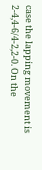case the lapping movement is 2-4,4-6/4-2,2-0. On the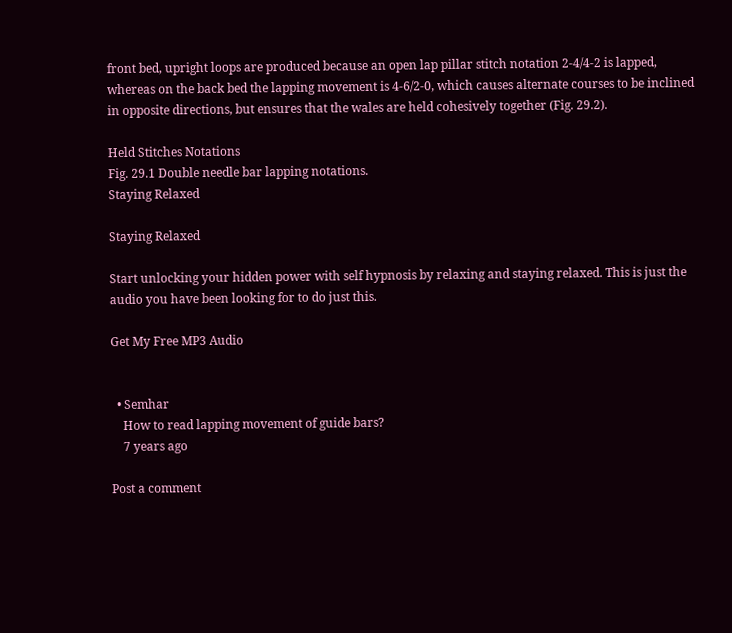front bed, upright loops are produced because an open lap pillar stitch notation 2-4/4-2 is lapped, whereas on the back bed the lapping movement is 4-6/2-0, which causes alternate courses to be inclined in opposite directions, but ensures that the wales are held cohesively together (Fig. 29.2).

Held Stitches Notations
Fig. 29.1 Double needle bar lapping notations.
Staying Relaxed

Staying Relaxed

Start unlocking your hidden power with self hypnosis by relaxing and staying relaxed. This is just the audio you have been looking for to do just this.

Get My Free MP3 Audio


  • Semhar
    How to read lapping movement of guide bars?
    7 years ago

Post a comment